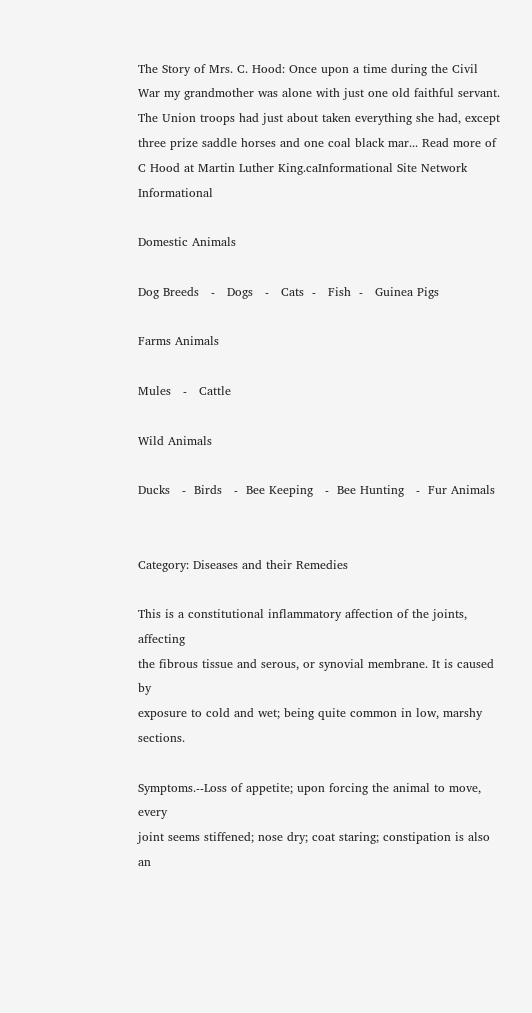The Story of Mrs. C. Hood: Once upon a time during the Civil War my grandmother was alone with just one old faithful servant. The Union troops had just about taken everything she had, except three prize saddle horses and one coal black mar... Read more of C Hood at Martin Luther King.caInformational Site Network Informational

Domestic Animals

Dog Breeds   -   Dogs   -   Cats  -   Fish  -   Guinea Pigs

Farms Animals

Mules   -   Cattle

Wild Animals

Ducks   -  Birds   -  Bee Keeping   -  Bee Hunting   -  Fur Animals


Category: Diseases and their Remedies

This is a constitutional inflammatory affection of the joints, affecting
the fibrous tissue and serous, or synovial membrane. It is caused by
exposure to cold and wet; being quite common in low, marshy sections.

Symptoms.--Loss of appetite; upon forcing the animal to move, every
joint seems stiffened; nose dry; coat staring; constipation is also an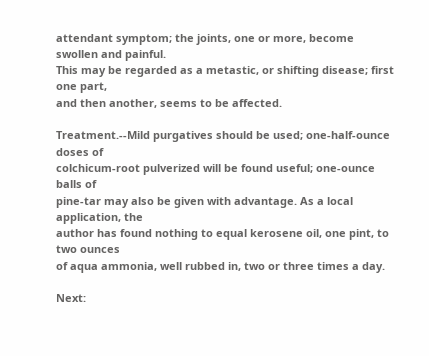attendant symptom; the joints, one or more, become swollen and painful.
This may be regarded as a metastic, or shifting disease; first one part,
and then another, seems to be affected.

Treatment.--Mild purgatives should be used; one-half-ounce doses of
colchicum-root pulverized will be found useful; one-ounce balls of
pine-tar may also be given with advantage. As a local application, the
author has found nothing to equal kerosene oil, one pint, to two ounces
of aqua ammonia, well rubbed in, two or three times a day.

Next: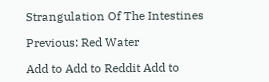Strangulation Of The Intestines

Previous: Red Water

Add to Add to Reddit Add to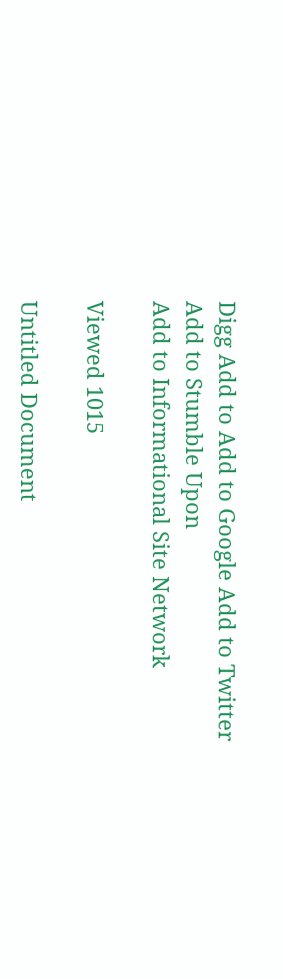Digg Add to Add to Google Add to Twitter Add to Stumble Upon
Add to Informational Site Network

Viewed 1015

Untitled Document